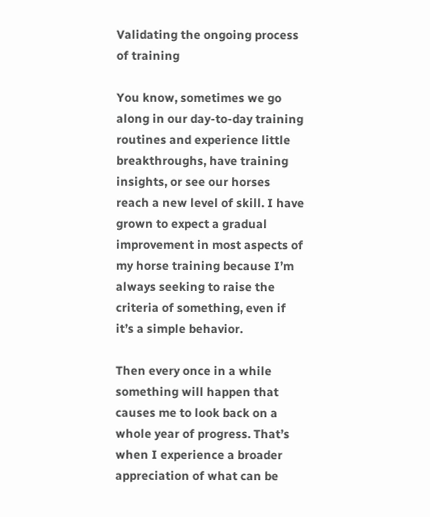Validating the ongoing process of training

You know, sometimes we go along in our day-to-day training routines and experience little breakthroughs, have training insights, or see our horses reach a new level of skill. I have grown to expect a gradual improvement in most aspects of my horse training because I’m always seeking to raise the criteria of something, even if it’s a simple behavior.

Then every once in a while something will happen that causes me to look back on a whole year of progress. That’s when I experience a broader appreciation of what can be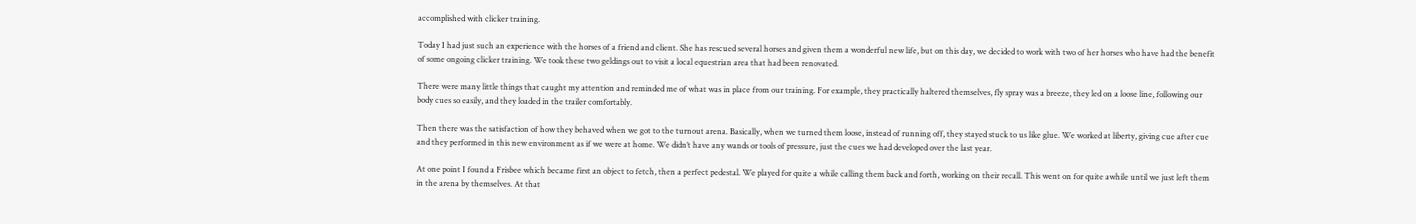accomplished with clicker training.

Today I had just such an experience with the horses of a friend and client. She has rescued several horses and given them a wonderful new life, but on this day, we decided to work with two of her horses who have had the benefit of some ongoing clicker training. We took these two geldings out to visit a local equestrian area that had been renovated.

There were many little things that caught my attention and reminded me of what was in place from our training. For example, they practically haltered themselves, fly spray was a breeze, they led on a loose line, following our body cues so easily, and they loaded in the trailer comfortably.

Then there was the satisfaction of how they behaved when we got to the turnout arena. Basically, when we turned them loose, instead of running off, they stayed stuck to us like glue. We worked at liberty, giving cue after cue and they performed in this new environment as if we were at home. We didn’t have any wands or tools of pressure, just the cues we had developed over the last year.

At one point I found a Frisbee which became first an object to fetch, then a perfect pedestal. We played for quite a while calling them back and forth, working on their recall. This went on for quite awhile until we just left them in the arena by themselves. At that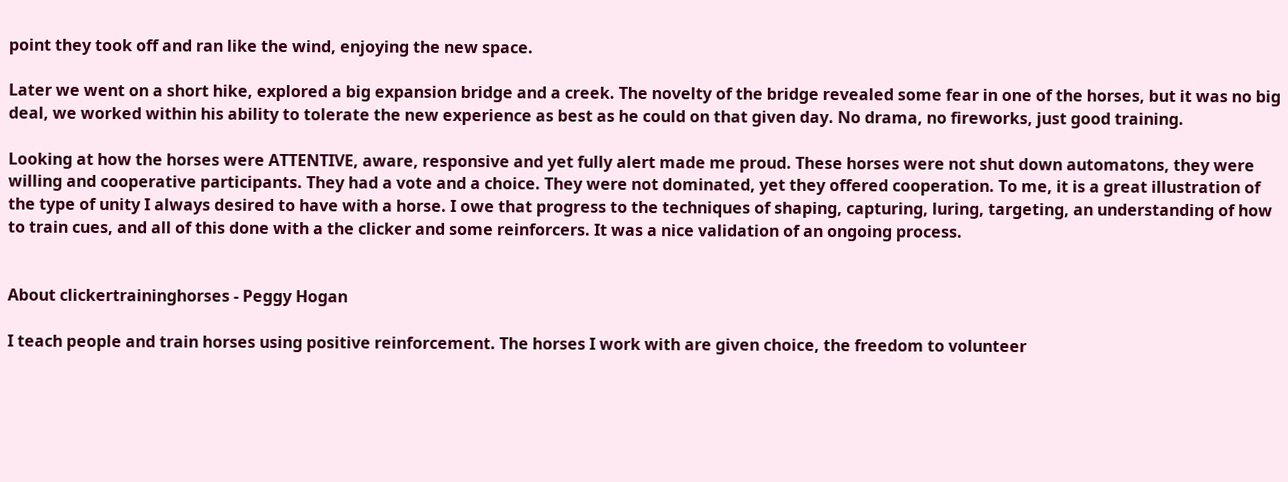point they took off and ran like the wind, enjoying the new space.

Later we went on a short hike, explored a big expansion bridge and a creek. The novelty of the bridge revealed some fear in one of the horses, but it was no big deal, we worked within his ability to tolerate the new experience as best as he could on that given day. No drama, no fireworks, just good training.

Looking at how the horses were ATTENTIVE, aware, responsive and yet fully alert made me proud. These horses were not shut down automatons, they were willing and cooperative participants. They had a vote and a choice. They were not dominated, yet they offered cooperation. To me, it is a great illustration of the type of unity I always desired to have with a horse. I owe that progress to the techniques of shaping, capturing, luring, targeting, an understanding of how to train cues, and all of this done with a the clicker and some reinforcers. It was a nice validation of an ongoing process.


About clickertraininghorses - Peggy Hogan

I teach people and train horses using positive reinforcement. The horses I work with are given choice, the freedom to volunteer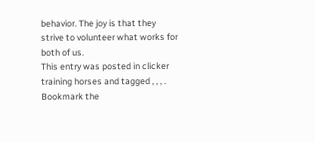behavior. The joy is that they strive to volunteer what works for both of us.
This entry was posted in clicker training horses and tagged , , , . Bookmark the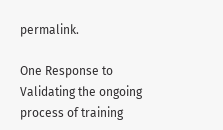permalink.

One Response to Validating the ongoing process of training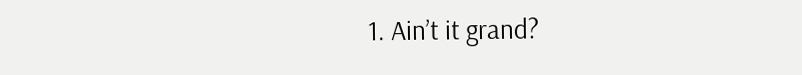1. Ain’t it grand?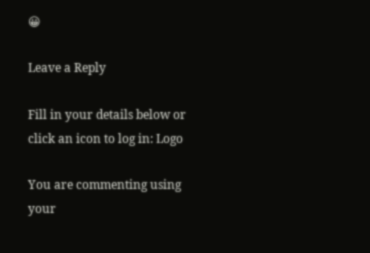😀

Leave a Reply

Fill in your details below or click an icon to log in: Logo

You are commenting using your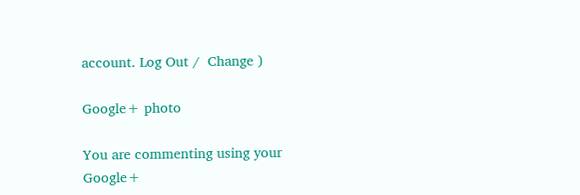account. Log Out /  Change )

Google+ photo

You are commenting using your Google+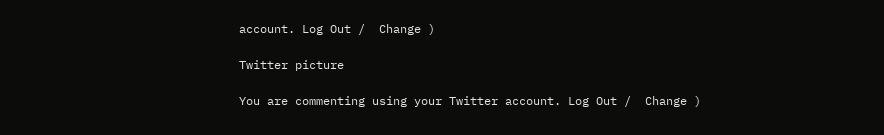account. Log Out /  Change )

Twitter picture

You are commenting using your Twitter account. Log Out /  Change )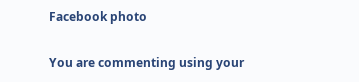Facebook photo

You are commenting using your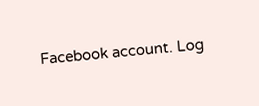Facebook account. Log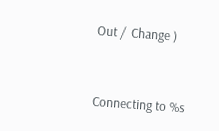Out /  Change )


Connecting to %s